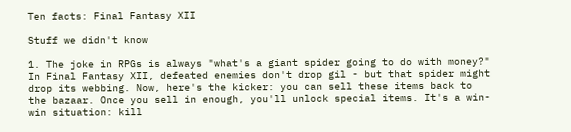Ten facts: Final Fantasy XII

Stuff we didn't know

1. The joke in RPGs is always "what's a giant spider going to do with money?" In Final Fantasy XII, defeated enemies don't drop gil - but that spider might drop its webbing. Now, here's the kicker: you can sell these items back to the bazaar. Once you sell in enough, you'll unlock special items. It's a win-win situation: kill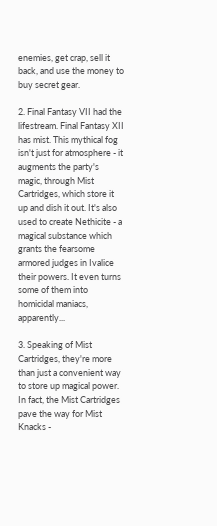enemies, get crap, sell it back, and use the money to buy secret gear.

2. Final Fantasy VII had the lifestream. Final Fantasy XII has mist. This mythical fog isn't just for atmosphere - it augments the party's magic, through Mist Cartridges, which store it up and dish it out. It's also used to create Nethicite - a magical substance which grants the fearsome armored judges in Ivalice their powers. It even turns some of them into homicidal maniacs, apparently...

3. Speaking of Mist Cartridges, they're more than just a convenient way to store up magical power. In fact, the Mist Cartridges pave the way for Mist Knacks -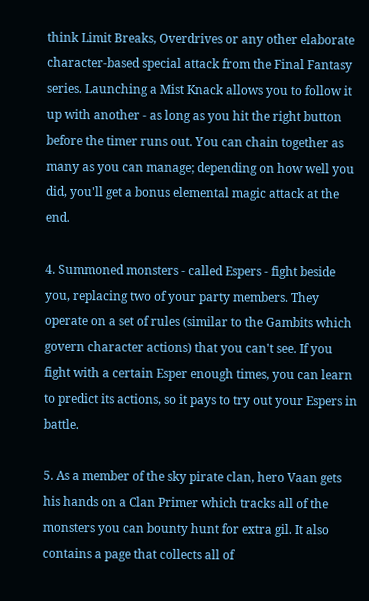think Limit Breaks, Overdrives or any other elaborate character-based special attack from the Final Fantasy series. Launching a Mist Knack allows you to follow it up with another - as long as you hit the right button before the timer runs out. You can chain together as many as you can manage; depending on how well you did, you'll get a bonus elemental magic attack at the end.

4. Summoned monsters - called Espers - fight beside you, replacing two of your party members. They operate on a set of rules (similar to the Gambits which govern character actions) that you can't see. If you fight with a certain Esper enough times, you can learn to predict its actions, so it pays to try out your Espers in battle.

5. As a member of the sky pirate clan, hero Vaan gets his hands on a Clan Primer which tracks all of the monsters you can bounty hunt for extra gil. It also contains a page that collects all of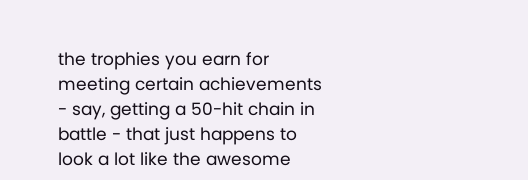the trophies you earn for meeting certain achievements - say, getting a 50-hit chain in battle - that just happens to look a lot like the awesome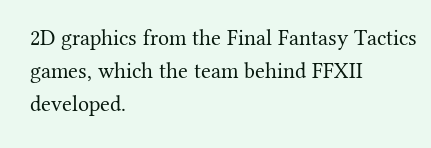2D graphics from the Final Fantasy Tactics games, which the team behind FFXII developed.